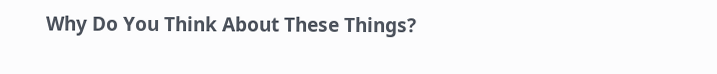Why Do You Think About These Things?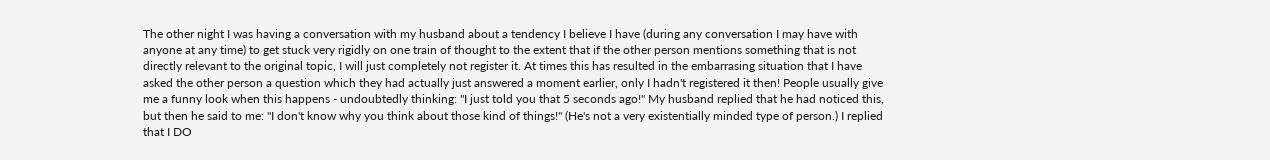The other night I was having a conversation with my husband about a tendency I believe I have (during any conversation I may have with anyone at any time) to get stuck very rigidly on one train of thought to the extent that if the other person mentions something that is not directly relevant to the original topic, I will just completely not register it. At times this has resulted in the embarrasing situation that I have asked the other person a question which they had actually just answered a moment earlier, only I hadn't registered it then! People usually give me a funny look when this happens - undoubtedly thinking: "I just told you that 5 seconds ago!" My husband replied that he had noticed this, but then he said to me: "I don't know why you think about those kind of things!" (He's not a very existentially minded type of person.) I replied that I DO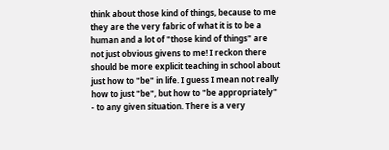think about those kind of things, because to me they are the very fabric of what it is to be a human and a lot of "those kind of things" are not just obvious givens to me! I reckon there should be more explicit teaching in school about just how to "be" in life. I guess I mean not really how to just "be", but how to "be appropriately" - to any given situation. There is a very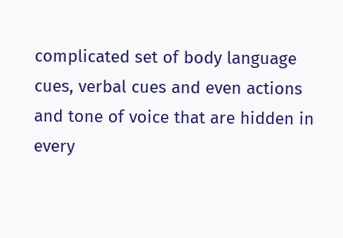complicated set of body language cues, verbal cues and even actions and tone of voice that are hidden in every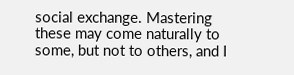social exchange. Mastering these may come naturally to some, but not to others, and I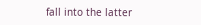fall into the latter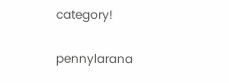category!

pennylarana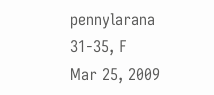pennylarana
31-35, F
Mar 25, 2009